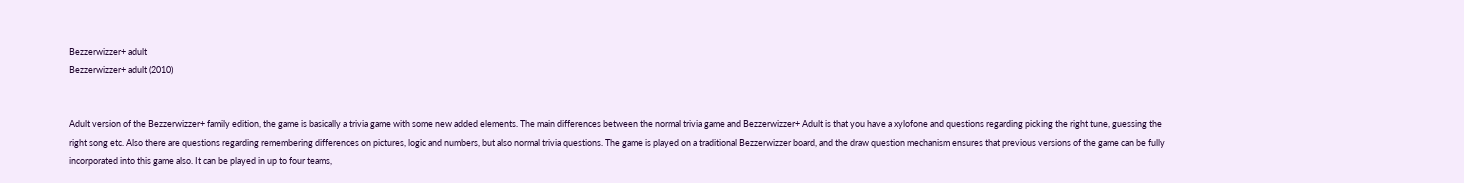Bezzerwizzer+ adult
Bezzerwizzer+ adult (2010)


Adult version of the Bezzerwizzer+ family edition, the game is basically a trivia game with some new added elements. The main differences between the normal trivia game and Bezzerwizzer+ Adult is that you have a xylofone and questions regarding picking the right tune, guessing the right song etc. Also there are questions regarding remembering differences on pictures, logic and numbers, but also normal trivia questions. The game is played on a traditional Bezzerwizzer board, and the draw question mechanism ensures that previous versions of the game can be fully incorporated into this game also. It can be played in up to four teams,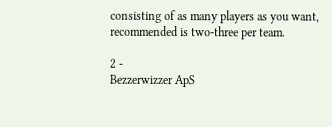consisting of as many players as you want, recommended is two-three per team.

2 -
Bezzerwizzer ApS